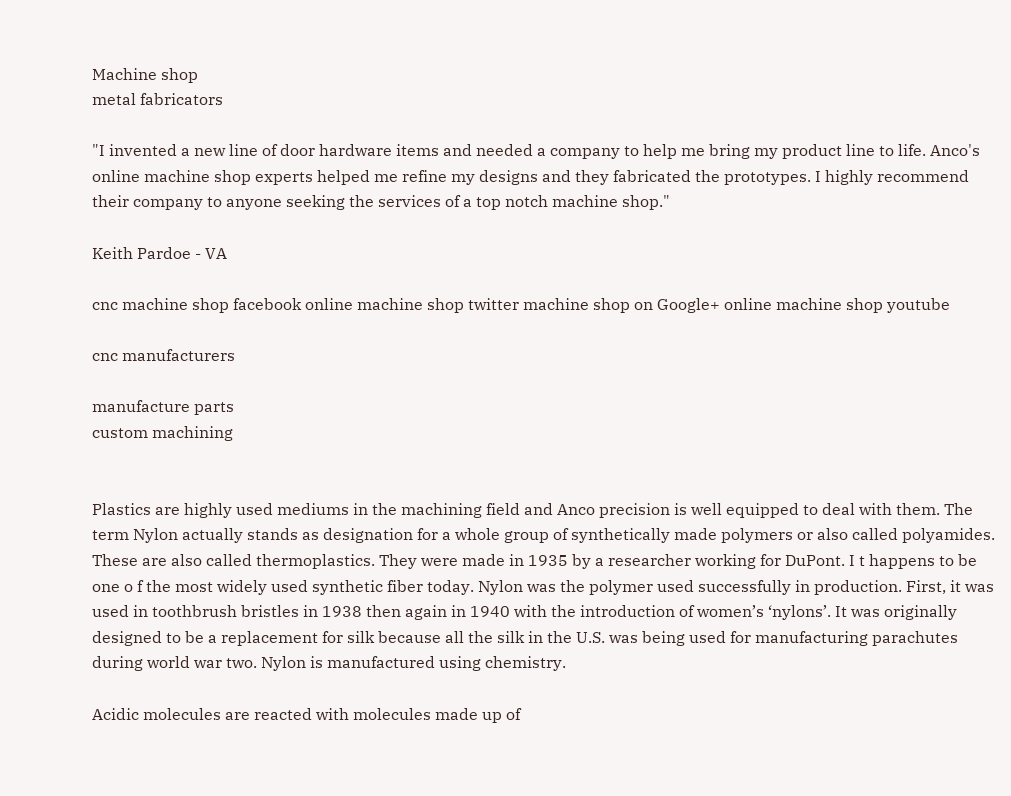Machine shop
metal fabricators

"I invented a new line of door hardware items and needed a company to help me bring my product line to life. Anco's online machine shop experts helped me refine my designs and they fabricated the prototypes. I highly recommend their company to anyone seeking the services of a top notch machine shop."

Keith Pardoe - VA

cnc machine shop facebook online machine shop twitter machine shop on Google+ online machine shop youtube

cnc manufacturers

manufacture parts
custom machining


Plastics are highly used mediums in the machining field and Anco precision is well equipped to deal with them. The term Nylon actually stands as designation for a whole group of synthetically made polymers or also called polyamides. These are also called thermoplastics. They were made in 1935 by a researcher working for DuPont. I t happens to be one o f the most widely used synthetic fiber today. Nylon was the polymer used successfully in production. First, it was used in toothbrush bristles in 1938 then again in 1940 with the introduction of women’s ‘nylons’. It was originally designed to be a replacement for silk because all the silk in the U.S. was being used for manufacturing parachutes during world war two. Nylon is manufactured using chemistry.

Acidic molecules are reacted with molecules made up of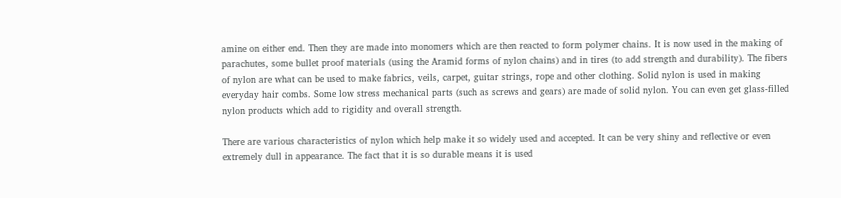amine on either end. Then they are made into monomers which are then reacted to form polymer chains. It is now used in the making of parachutes, some bullet proof materials (using the Aramid forms of nylon chains) and in tires (to add strength and durability). The fibers of nylon are what can be used to make fabrics, veils, carpet, guitar strings, rope and other clothing. Solid nylon is used in making everyday hair combs. Some low stress mechanical parts (such as screws and gears) are made of solid nylon. You can even get glass-filled nylon products which add to rigidity and overall strength.

There are various characteristics of nylon which help make it so widely used and accepted. It can be very shiny and reflective or even extremely dull in appearance. The fact that it is so durable means it is used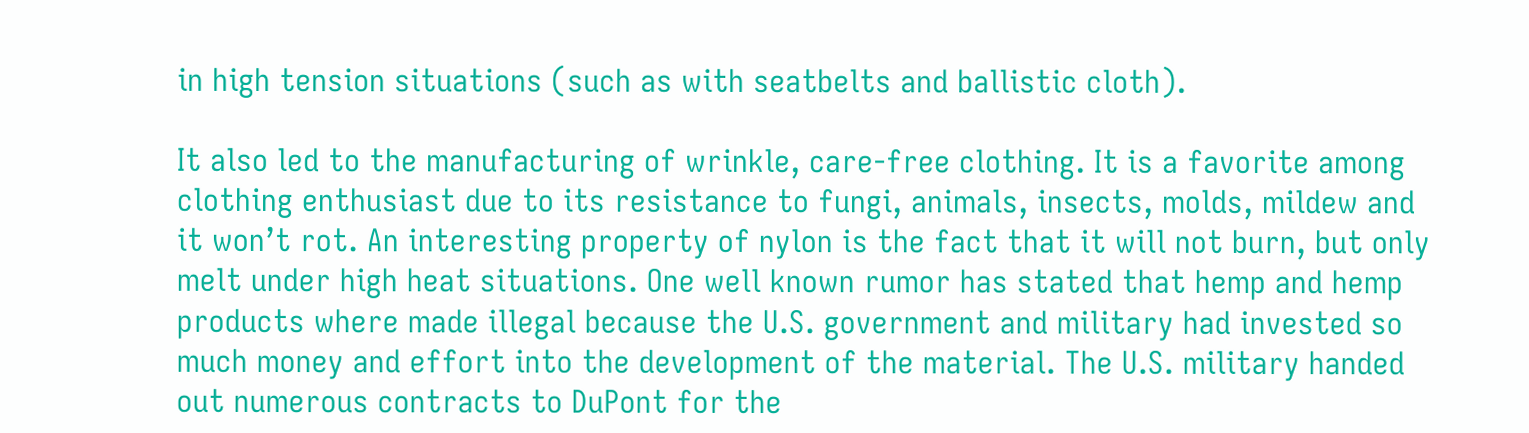in high tension situations (such as with seatbelts and ballistic cloth).

It also led to the manufacturing of wrinkle, care-free clothing. It is a favorite among clothing enthusiast due to its resistance to fungi, animals, insects, molds, mildew and it won’t rot. An interesting property of nylon is the fact that it will not burn, but only melt under high heat situations. One well known rumor has stated that hemp and hemp products where made illegal because the U.S. government and military had invested so much money and effort into the development of the material. The U.S. military handed out numerous contracts to DuPont for the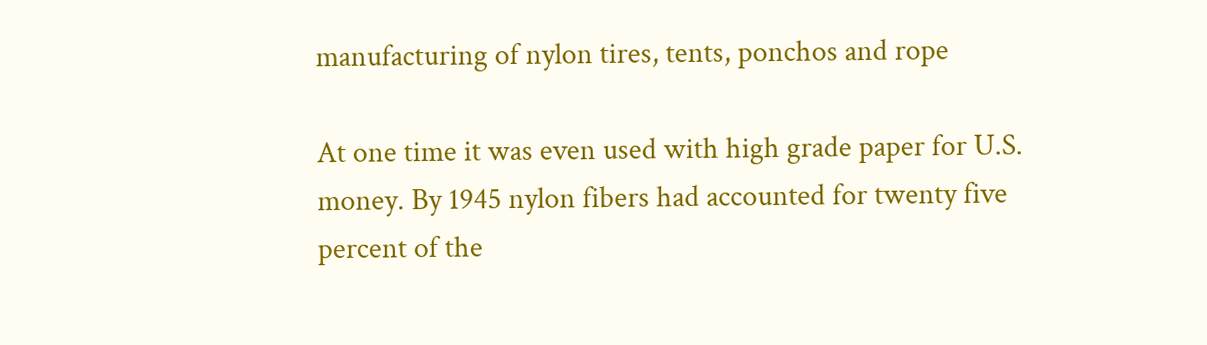manufacturing of nylon tires, tents, ponchos and rope

At one time it was even used with high grade paper for U.S. money. By 1945 nylon fibers had accounted for twenty five percent of the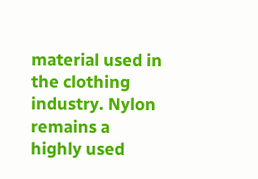material used in the clothing industry. Nylon remains a highly used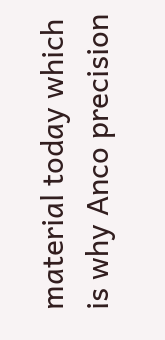material today which is why Anco precision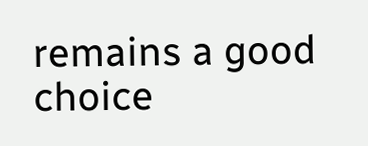remains a good choice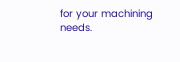for your machining needs.